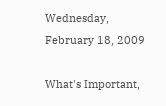Wednesday, February 18, 2009

What's Important,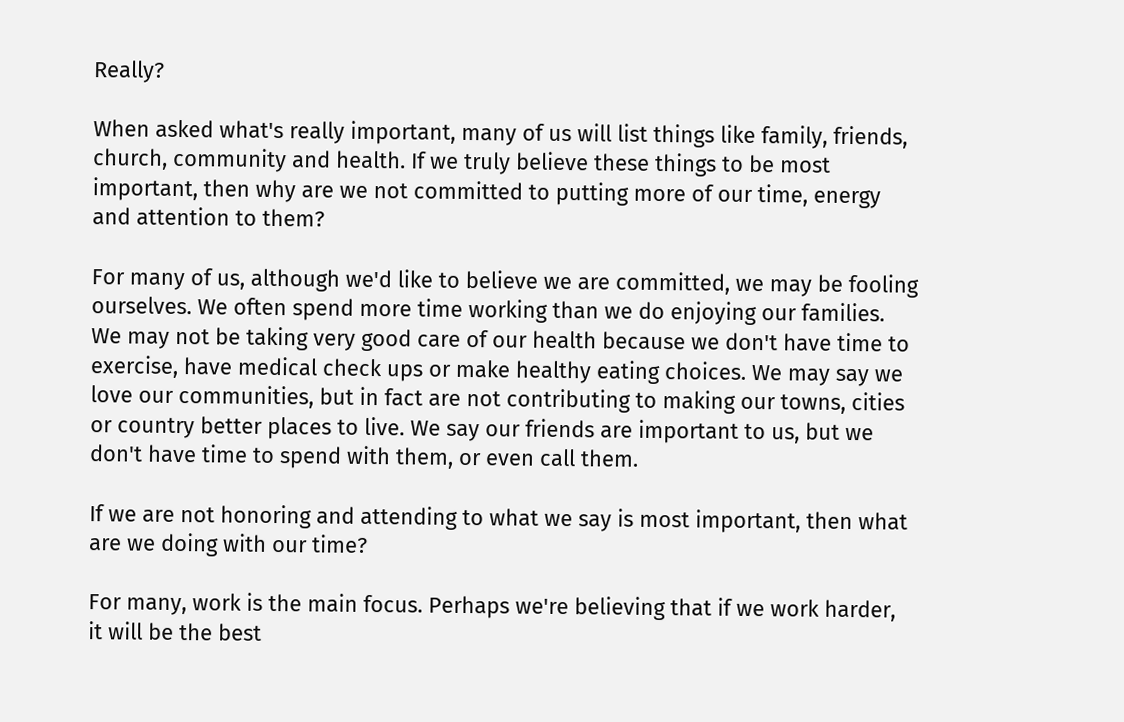Really?

When asked what's really important, many of us will list things like family, friends, church, community and health. If we truly believe these things to be most important, then why are we not committed to putting more of our time, energy and attention to them?

For many of us, although we'd like to believe we are committed, we may be fooling ourselves. We often spend more time working than we do enjoying our families. We may not be taking very good care of our health because we don't have time to exercise, have medical check ups or make healthy eating choices. We may say we love our communities, but in fact are not contributing to making our towns, cities or country better places to live. We say our friends are important to us, but we don't have time to spend with them, or even call them.

If we are not honoring and attending to what we say is most important, then what are we doing with our time?

For many, work is the main focus. Perhaps we're believing that if we work harder, it will be the best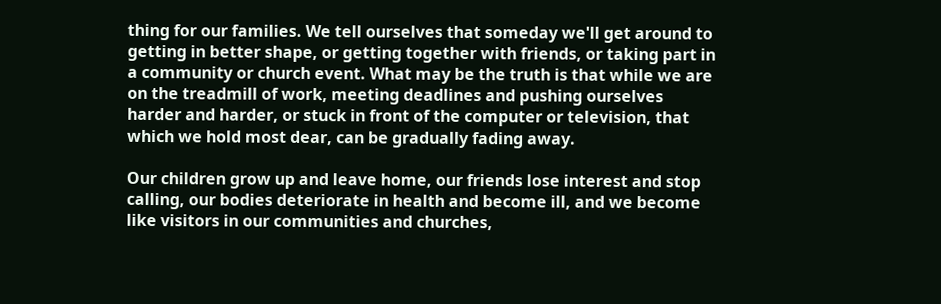thing for our families. We tell ourselves that someday we'll get around to getting in better shape, or getting together with friends, or taking part in a community or church event. What may be the truth is that while we are on the treadmill of work, meeting deadlines and pushing ourselves harder and harder, or stuck in front of the computer or television, that which we hold most dear, can be gradually fading away.

Our children grow up and leave home, our friends lose interest and stop calling, our bodies deteriorate in health and become ill, and we become like visitors in our communities and churches,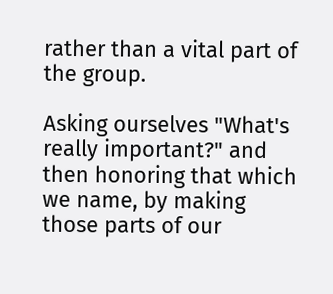rather than a vital part of the group.

Asking ourselves "What's really important?" and then honoring that which we name, by making those parts of our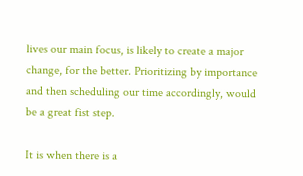lives our main focus, is likely to create a major change, for the better. Prioritizing by importance and then scheduling our time accordingly, would be a great fist step.

It is when there is a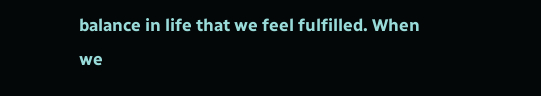balance in life that we feel fulfilled. When we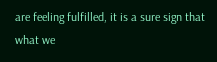are feeling fulfilled, it is a sure sign that what we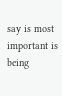say is most important is being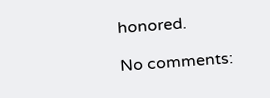honored.

No comments: